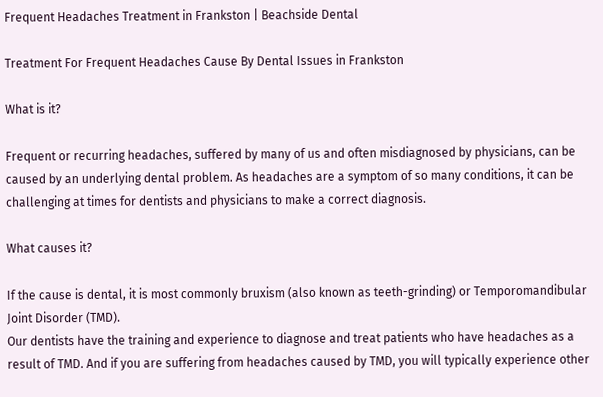Frequent Headaches Treatment in Frankston | Beachside Dental

Treatment For Frequent Headaches Cause By Dental Issues in Frankston

What is it?

Frequent or recurring headaches, suffered by many of us and often misdiagnosed by physicians, can be caused by an underlying dental problem. As headaches are a symptom of so many conditions, it can be challenging at times for dentists and physicians to make a correct diagnosis.

What causes it?

If the cause is dental, it is most commonly bruxism (also known as teeth-grinding) or Temporomandibular Joint Disorder (TMD).
Our dentists have the training and experience to diagnose and treat patients who have headaches as a result of TMD. And if you are suffering from headaches caused by TMD, you will typically experience other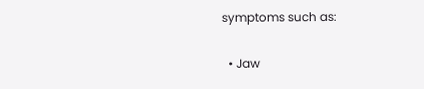symptoms such as:

  • Jaw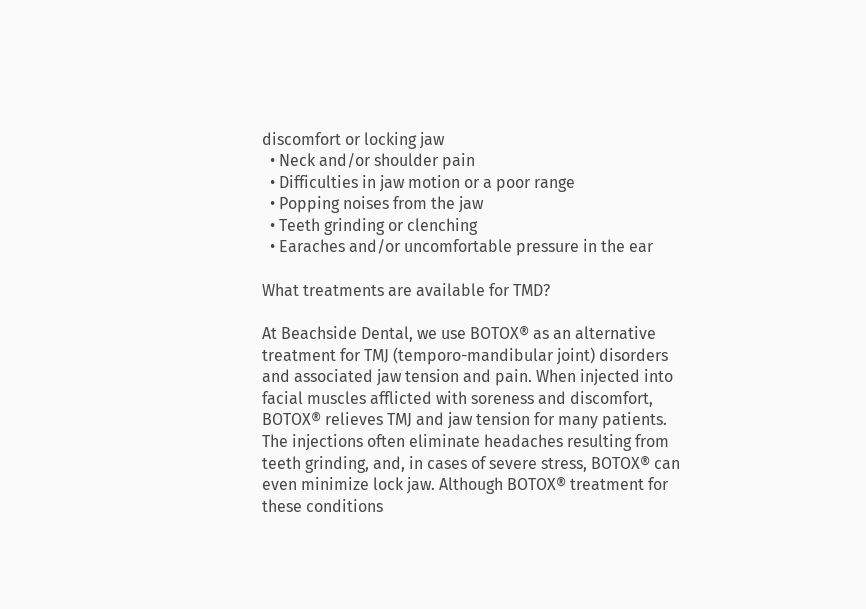discomfort or locking jaw
  • Neck and/or shoulder pain
  • Difficulties in jaw motion or a poor range
  • Popping noises from the jaw
  • Teeth grinding or clenching
  • Earaches and/or uncomfortable pressure in the ear

What treatments are available for TMD?

At Beachside Dental, we use BOTOX® as an alternative treatment for TMJ (temporo-mandibular joint) disorders and associated jaw tension and pain. When injected into facial muscles afflicted with soreness and discomfort, BOTOX® relieves TMJ and jaw tension for many patients. The injections often eliminate headaches resulting from teeth grinding, and, in cases of severe stress, BOTOX® can even minimize lock jaw. Although BOTOX® treatment for these conditions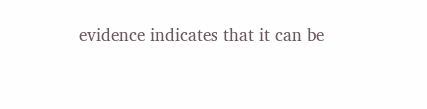evidence indicates that it can be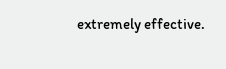extremely effective.